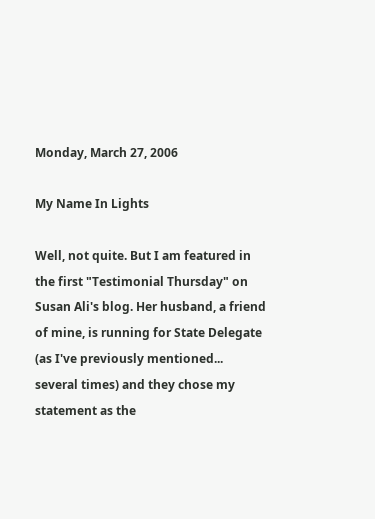Monday, March 27, 2006

My Name In Lights

Well, not quite. But I am featured in the first "Testimonial Thursday" on Susan Ali's blog. Her husband, a friend of mine, is running for State Delegate (as I've previously mentioned... several times) and they chose my statement as the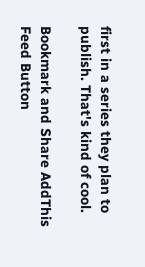first in a series they plan to publish. That's kind of cool.

Bookmark and Share AddThis Feed Button